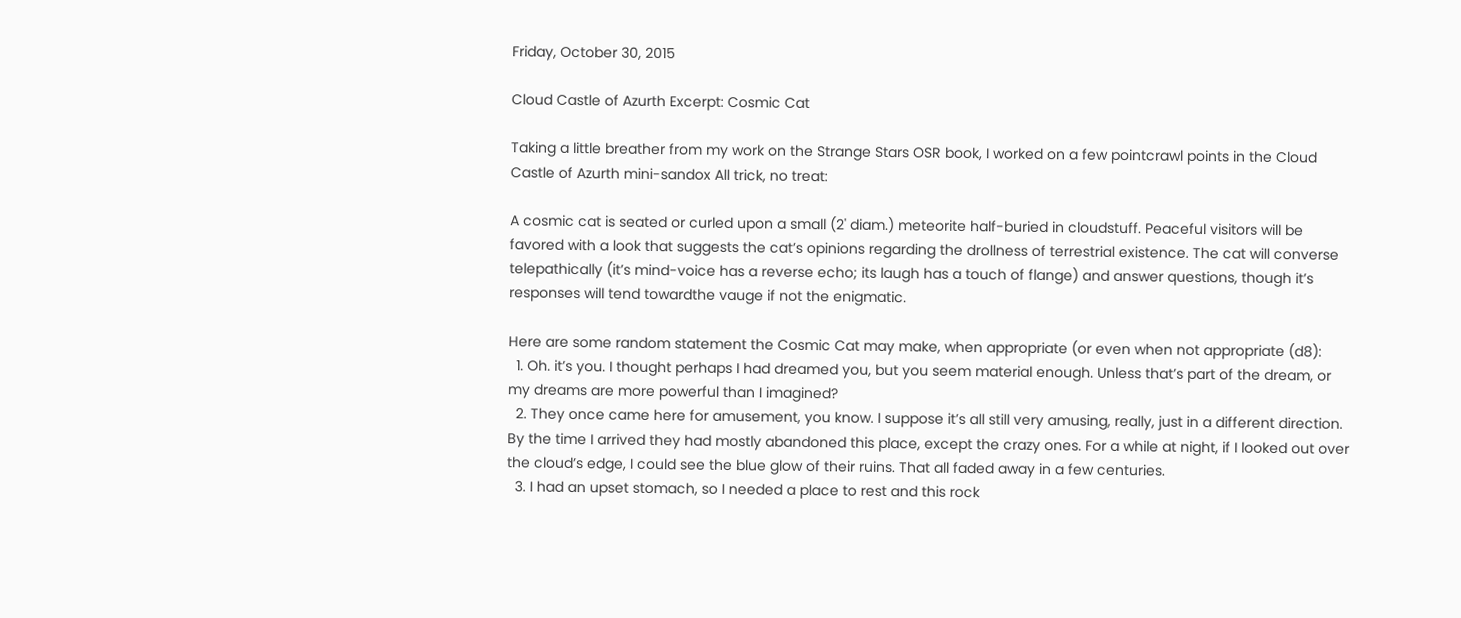Friday, October 30, 2015

Cloud Castle of Azurth Excerpt: Cosmic Cat

Taking a little breather from my work on the Strange Stars OSR book, I worked on a few pointcrawl points in the Cloud Castle of Azurth mini-sandox All trick, no treat:

A cosmic cat is seated or curled upon a small (2' diam.) meteorite half-buried in cloudstuff. Peaceful visitors will be favored with a look that suggests the cat’s opinions regarding the drollness of terrestrial existence. The cat will converse telepathically (it’s mind-voice has a reverse echo; its laugh has a touch of flange) and answer questions, though it’s responses will tend towardthe vauge if not the enigmatic.

Here are some random statement the Cosmic Cat may make, when appropriate (or even when not appropriate (d8):
  1. Oh. it’s you. I thought perhaps I had dreamed you, but you seem material enough. Unless that’s part of the dream, or my dreams are more powerful than I imagined?
  2. They once came here for amusement, you know. I suppose it’s all still very amusing, really, just in a different direction. By the time I arrived they had mostly abandoned this place, except the crazy ones. For a while at night, if I looked out over the cloud’s edge, I could see the blue glow of their ruins. That all faded away in a few centuries.
  3. I had an upset stomach, so I needed a place to rest and this rock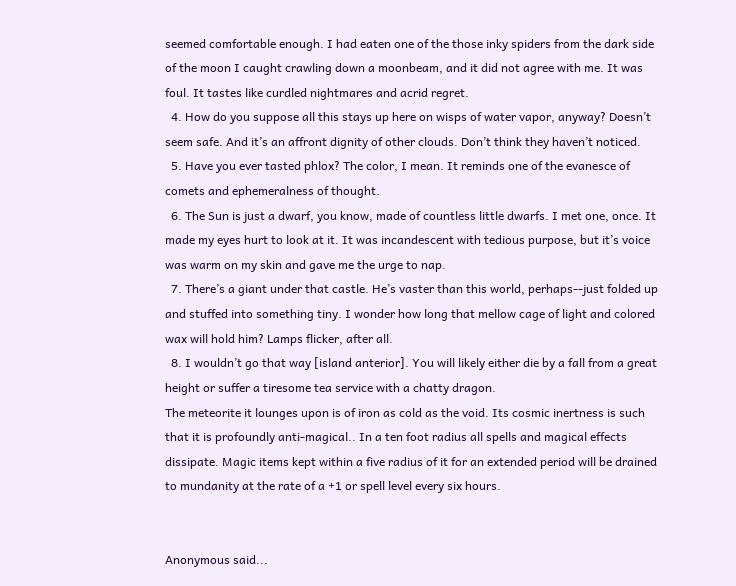seemed comfortable enough. I had eaten one of the those inky spiders from the dark side of the moon I caught crawling down a moonbeam, and it did not agree with me. It was foul. It tastes like curdled nightmares and acrid regret.
  4. How do you suppose all this stays up here on wisps of water vapor, anyway? Doesn’t seem safe. And it’s an affront dignity of other clouds. Don’t think they haven’t noticed.
  5. Have you ever tasted phlox? The color, I mean. It reminds one of the evanesce of comets and ephemeralness of thought.
  6. The Sun is just a dwarf, you know, made of countless little dwarfs. I met one, once. It made my eyes hurt to look at it. It was incandescent with tedious purpose, but it’s voice was warm on my skin and gave me the urge to nap.
  7. There’s a giant under that castle. He’s vaster than this world, perhaps--just folded up and stuffed into something tiny. I wonder how long that mellow cage of light and colored wax will hold him? Lamps flicker, after all.
  8. I wouldn’t go that way [island anterior]. You will likely either die by a fall from a great height or suffer a tiresome tea service with a chatty dragon.
The meteorite it lounges upon is of iron as cold as the void. Its cosmic inertness is such that it is profoundly anti-magical.. In a ten foot radius all spells and magical effects dissipate. Magic items kept within a five radius of it for an extended period will be drained to mundanity at the rate of a +1 or spell level every six hours.


Anonymous said...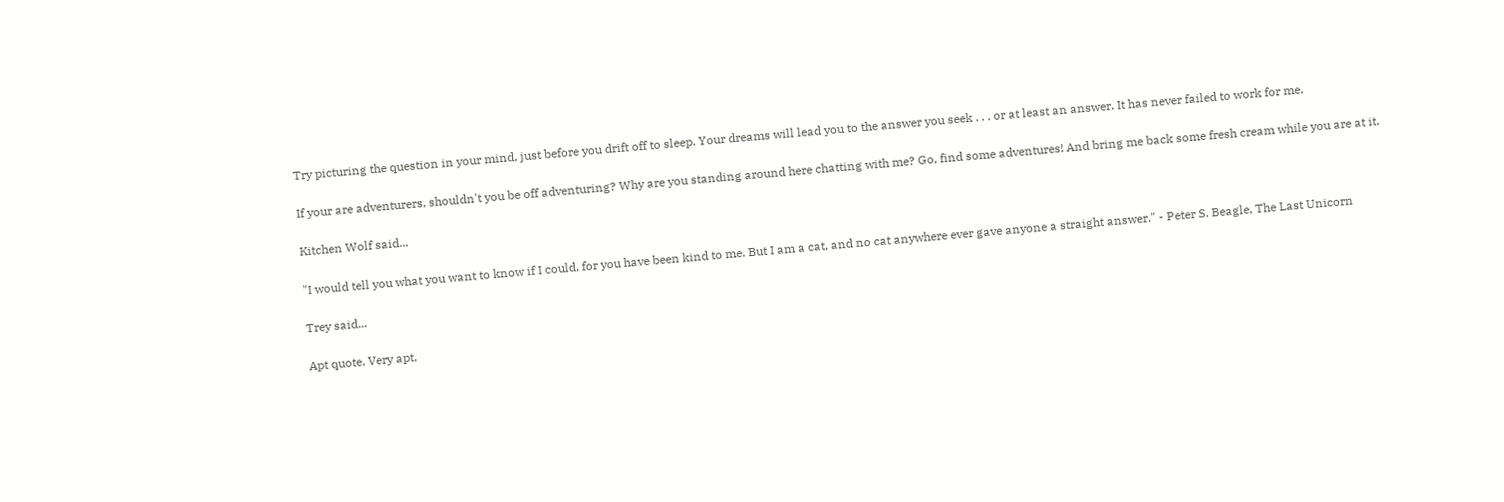Try picturing the question in your mind, just before you drift off to sleep. Your dreams will lead you to the answer you seek . . . or at least an answer. It has never failed to work for me.

If your are adventurers, shouldn't you be off adventuring? Why are you standing around here chatting with me? Go, find some adventures! And bring me back some fresh cream while you are at it.

Kitchen Wolf said...

"I would tell you what you want to know if I could, for you have been kind to me. But I am a cat, and no cat anywhere ever gave anyone a straight answer." - Peter S. Beagle, The Last Unicorn

Trey said...

Apt quote. Very apt,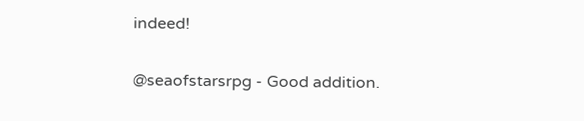indeed!

@seaofstarsrpg - Good addition.